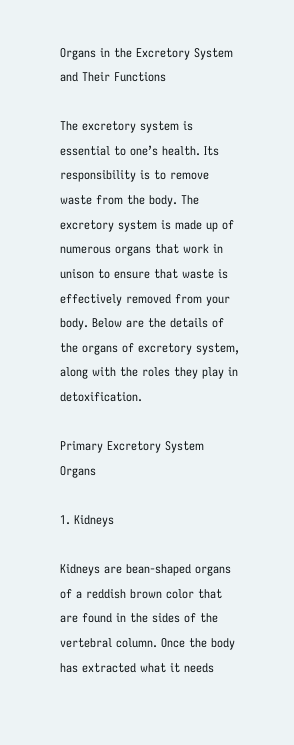Organs in the Excretory System and Their Functions

The excretory system is essential to one’s health. Its responsibility is to remove waste from the body. The excretory system is made up of numerous organs that work in unison to ensure that waste is effectively removed from your body. Below are the details of the organs of excretory system, along with the roles they play in detoxification.

Primary Excretory System Organs

1. Kidneys

Kidneys are bean-shaped organs of a reddish brown color that are found in the sides of the vertebral column. Once the body has extracted what it needs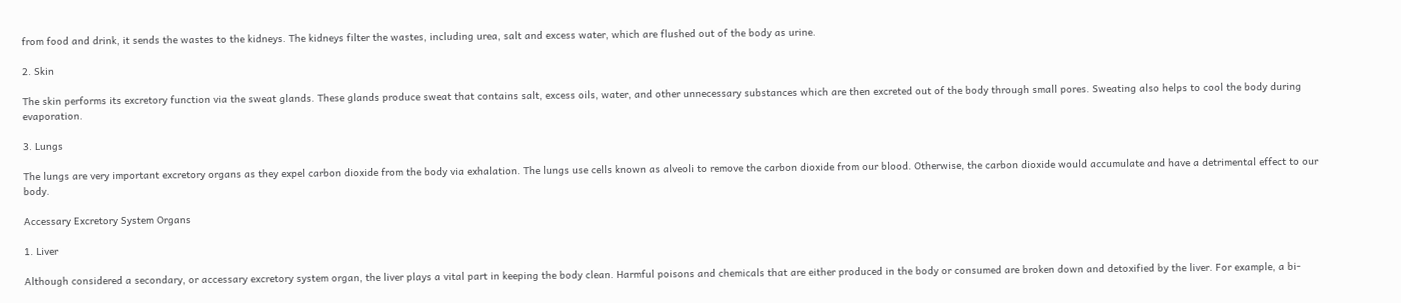from food and drink, it sends the wastes to the kidneys. The kidneys filter the wastes, including urea, salt and excess water, which are flushed out of the body as urine.

2. Skin

The skin performs its excretory function via the sweat glands. These glands produce sweat that contains salt, excess oils, water, and other unnecessary substances which are then excreted out of the body through small pores. Sweating also helps to cool the body during evaporation.

3. Lungs

The lungs are very important excretory organs as they expel carbon dioxide from the body via exhalation. The lungs use cells known as alveoli to remove the carbon dioxide from our blood. Otherwise, the carbon dioxide would accumulate and have a detrimental effect to our body.

Accessary Excretory System Organs

1. Liver

Although considered a secondary, or accessary excretory system organ, the liver plays a vital part in keeping the body clean. Harmful poisons and chemicals that are either produced in the body or consumed are broken down and detoxified by the liver. For example, a bi-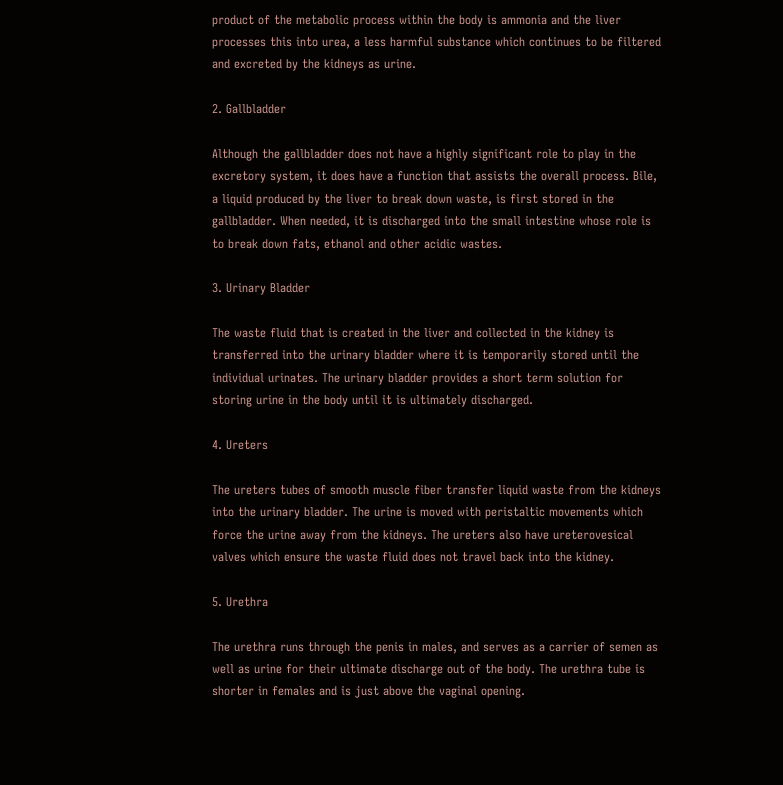product of the metabolic process within the body is ammonia and the liver processes this into urea, a less harmful substance which continues to be filtered and excreted by the kidneys as urine.

2. Gallbladder

Although the gallbladder does not have a highly significant role to play in the excretory system, it does have a function that assists the overall process. Bile, a liquid produced by the liver to break down waste, is first stored in the gallbladder. When needed, it is discharged into the small intestine whose role is to break down fats, ethanol and other acidic wastes.

3. Urinary Bladder

The waste fluid that is created in the liver and collected in the kidney is transferred into the urinary bladder where it is temporarily stored until the individual urinates. The urinary bladder provides a short term solution for storing urine in the body until it is ultimately discharged.

4. Ureters

The ureters tubes of smooth muscle fiber transfer liquid waste from the kidneys into the urinary bladder. The urine is moved with peristaltic movements which force the urine away from the kidneys. The ureters also have ureterovesical valves which ensure the waste fluid does not travel back into the kidney.

5. Urethra

The urethra runs through the penis in males, and serves as a carrier of semen as well as urine for their ultimate discharge out of the body. The urethra tube is shorter in females and is just above the vaginal opening.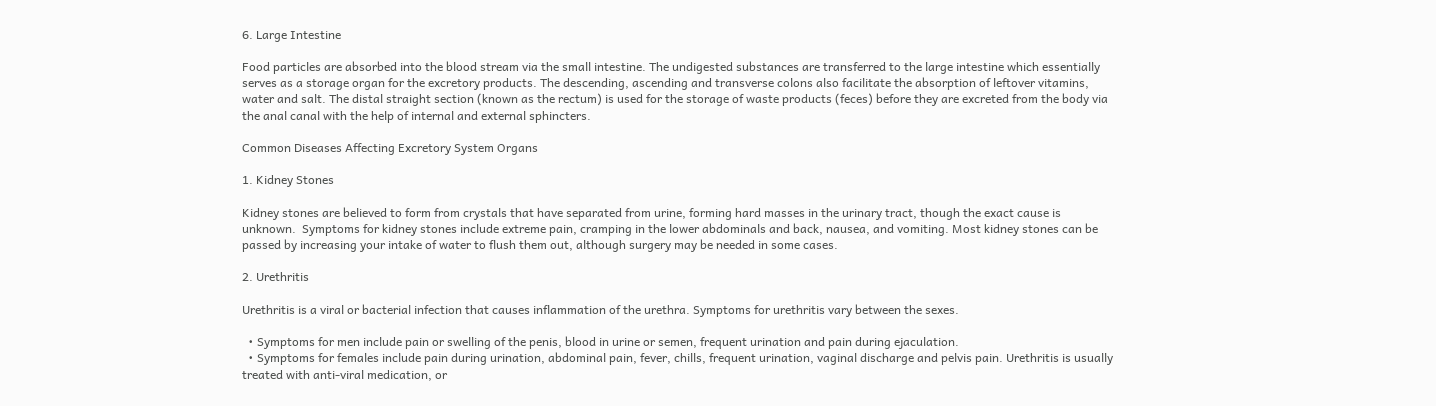6. Large Intestine

Food particles are absorbed into the blood stream via the small intestine. The undigested substances are transferred to the large intestine which essentially serves as a storage organ for the excretory products. The descending, ascending and transverse colons also facilitate the absorption of leftover vitamins, water and salt. The distal straight section (known as the rectum) is used for the storage of waste products (feces) before they are excreted from the body via the anal canal with the help of internal and external sphincters.

Common Diseases Affecting Excretory System Organs

1. Kidney Stones

Kidney stones are believed to form from crystals that have separated from urine, forming hard masses in the urinary tract, though the exact cause is unknown.  Symptoms for kidney stones include extreme pain, cramping in the lower abdominals and back, nausea, and vomiting. Most kidney stones can be passed by increasing your intake of water to flush them out, although surgery may be needed in some cases.

2. Urethritis

Urethritis is a viral or bacterial infection that causes inflammation of the urethra. Symptoms for urethritis vary between the sexes.

  • Symptoms for men include pain or swelling of the penis, blood in urine or semen, frequent urination and pain during ejaculation.
  • Symptoms for females include pain during urination, abdominal pain, fever, chills, frequent urination, vaginal discharge and pelvis pain. Urethritis is usually treated with anti-viral medication, or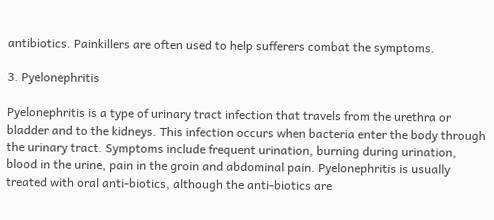antibiotics. Painkillers are often used to help sufferers combat the symptoms.

3. Pyelonephritis

Pyelonephritis is a type of urinary tract infection that travels from the urethra or bladder and to the kidneys. This infection occurs when bacteria enter the body through the urinary tract. Symptoms include frequent urination, burning during urination, blood in the urine, pain in the groin and abdominal pain. Pyelonephritis is usually treated with oral anti-biotics, although the anti-biotics are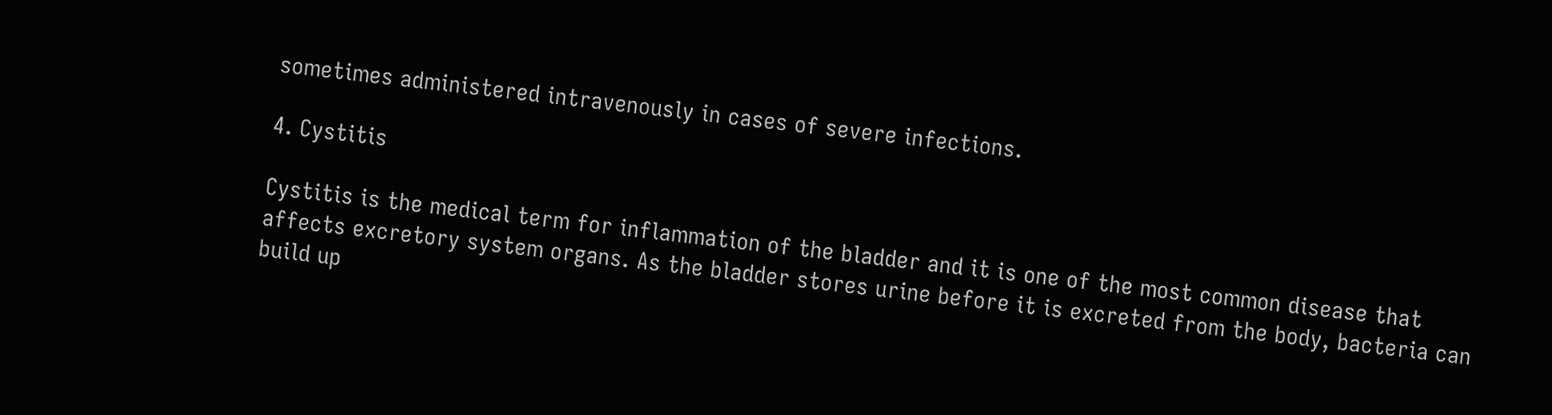sometimes administered intravenously in cases of severe infections.

4. Cystitis

Cystitis is the medical term for inflammation of the bladder and it is one of the most common disease that affects excretory system organs. As the bladder stores urine before it is excreted from the body, bacteria can build up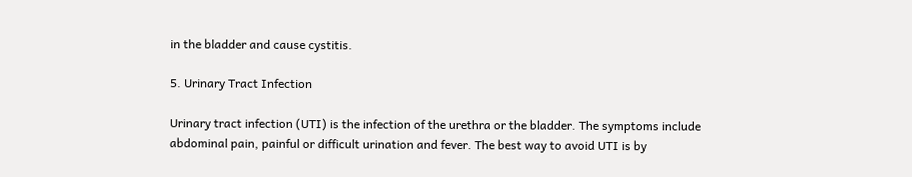in the bladder and cause cystitis.

5. Urinary Tract Infection

Urinary tract infection (UTI) is the infection of the urethra or the bladder. The symptoms include abdominal pain, painful or difficult urination and fever. The best way to avoid UTI is by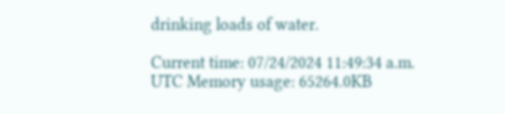drinking loads of water.

Current time: 07/24/2024 11:49:34 a.m. UTC Memory usage: 65264.0KB